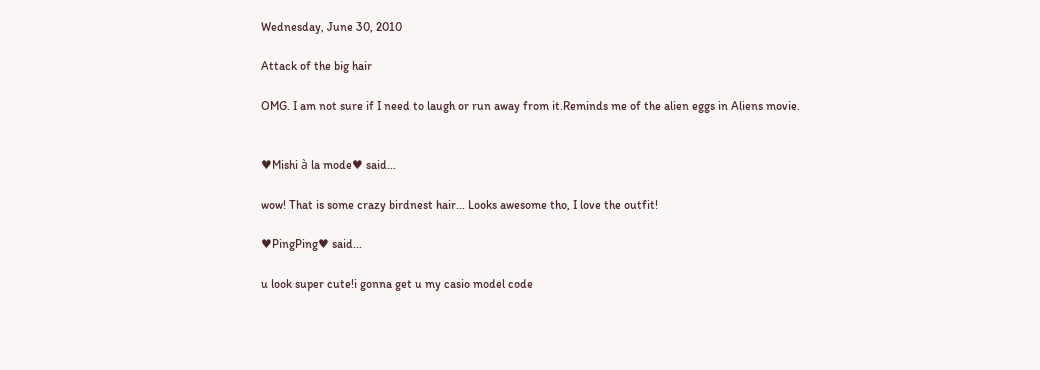Wednesday, June 30, 2010

Attack of the big hair

OMG. I am not sure if I need to laugh or run away from it.Reminds me of the alien eggs in Aliens movie.


♥Mishi à la mode♥ said...

wow! That is some crazy birdnest hair... Looks awesome tho, I love the outfit!

♥PingPing♥ said...

u look super cute!i gonna get u my casio model code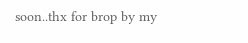soon..thx for brop by my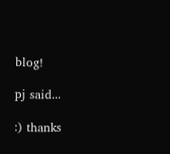blog!

pj said...

:) thanks